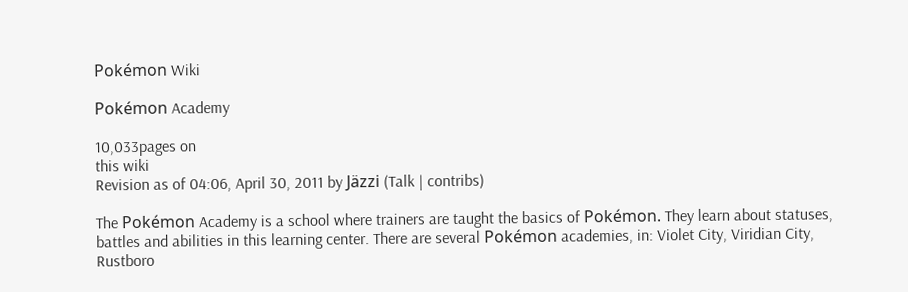Pokémon Wiki

Pokémon Academy

10,033pages on
this wiki
Revision as of 04:06, April 30, 2011 by Jäzzi (Talk | contribs)

The Pokémon Academy is a school where trainers are taught the basics of Pokémon. They learn about statuses, battles and abilities in this learning center. There are several Pokémon academies, in: Violet City, Viridian City, Rustboro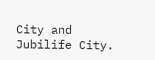City and Jubilife City.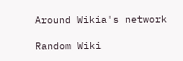Around Wikia's network

Random Wiki